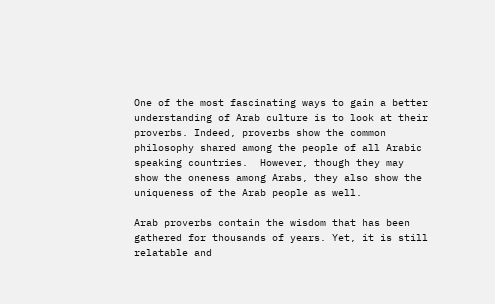One of the most fascinating ways to gain a better understanding of Arab culture is to look at their proverbs. Indeed, proverbs show the common philosophy shared among the people of all Arabic speaking countries.  However, though they may show the oneness among Arabs, they also show the uniqueness of the Arab people as well.

Arab proverbs contain the wisdom that has been gathered for thousands of years. Yet, it is still relatable and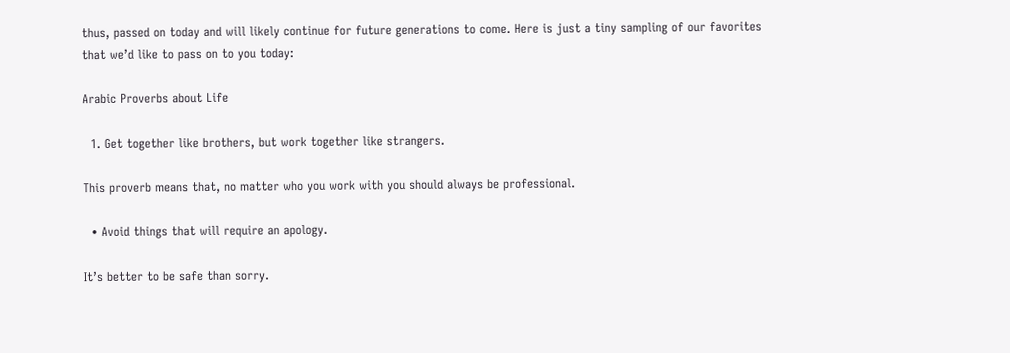thus, passed on today and will likely continue for future generations to come. Here is just a tiny sampling of our favorites that we’d like to pass on to you today:

Arabic Proverbs about Life

  1. Get together like brothers, but work together like strangers.

This proverb means that, no matter who you work with you should always be professional.

  • Avoid things that will require an apology.

It’s better to be safe than sorry.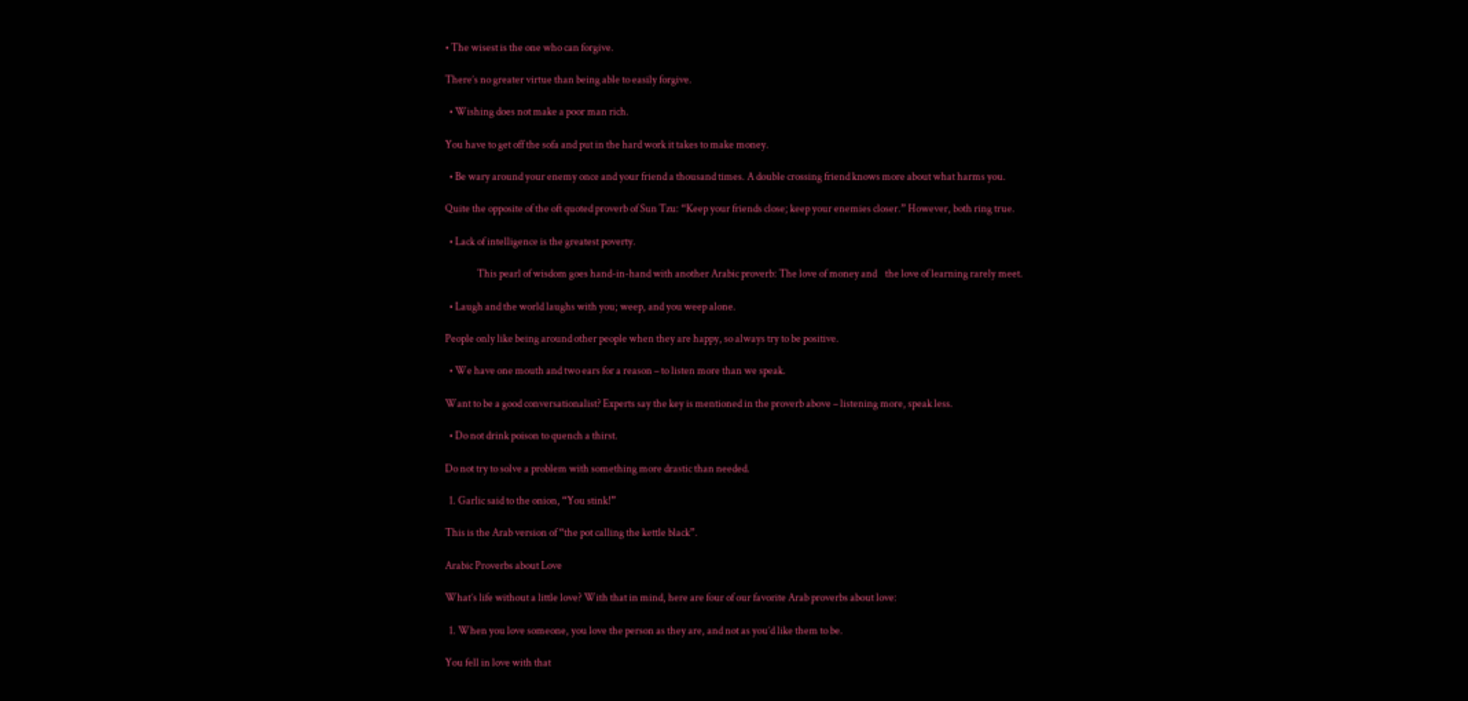• The wisest is the one who can forgive.

There’s no greater virtue than being able to easily forgive.

  • Wishing does not make a poor man rich.

You have to get off the sofa and put in the hard work it takes to make money.

  • Be wary around your enemy once and your friend a thousand times. A double crossing friend knows more about what harms you.

Quite the opposite of the oft quoted proverb of Sun Tzu: “Keep your friends close; keep your enemies closer.” However, both ring true.

  • Lack of intelligence is the greatest poverty.

                This pearl of wisdom goes hand-in-hand with another Arabic proverb: The love of money and    the love of learning rarely meet.

  • Laugh and the world laughs with you; weep, and you weep alone.

People only like being around other people when they are happy, so always try to be positive.

  • We have one mouth and two ears for a reason – to listen more than we speak.

Want to be a good conversationalist? Experts say the key is mentioned in the proverb above – listening more, speak less.

  • Do not drink poison to quench a thirst.

Do not try to solve a problem with something more drastic than needed.

  1. Garlic said to the onion, “You stink!”

This is the Arab version of “the pot calling the kettle black”.

Arabic Proverbs about Love

What’s life without a little love? With that in mind, here are four of our favorite Arab proverbs about love:

  1. When you love someone, you love the person as they are, and not as you’d like them to be.

You fell in love with that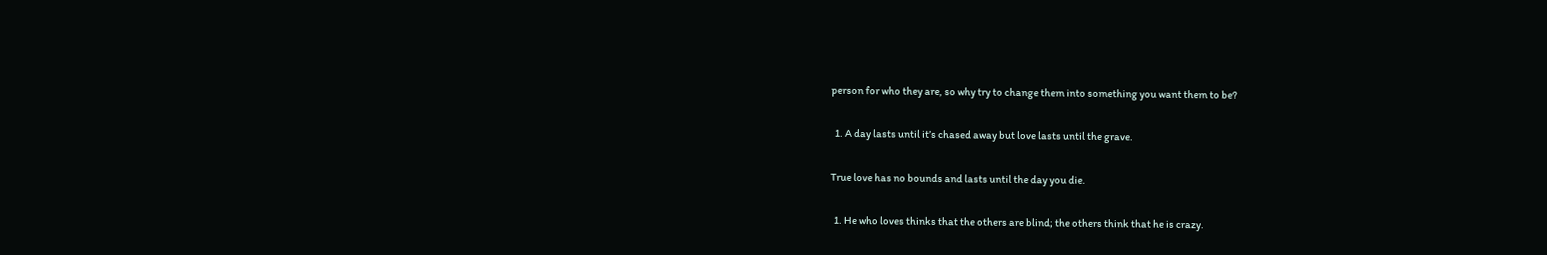person for who they are, so why try to change them into something you want them to be?

  1. A day lasts until it’s chased away but love lasts until the grave.

True love has no bounds and lasts until the day you die.

  1. He who loves thinks that the others are blind; the others think that he is crazy.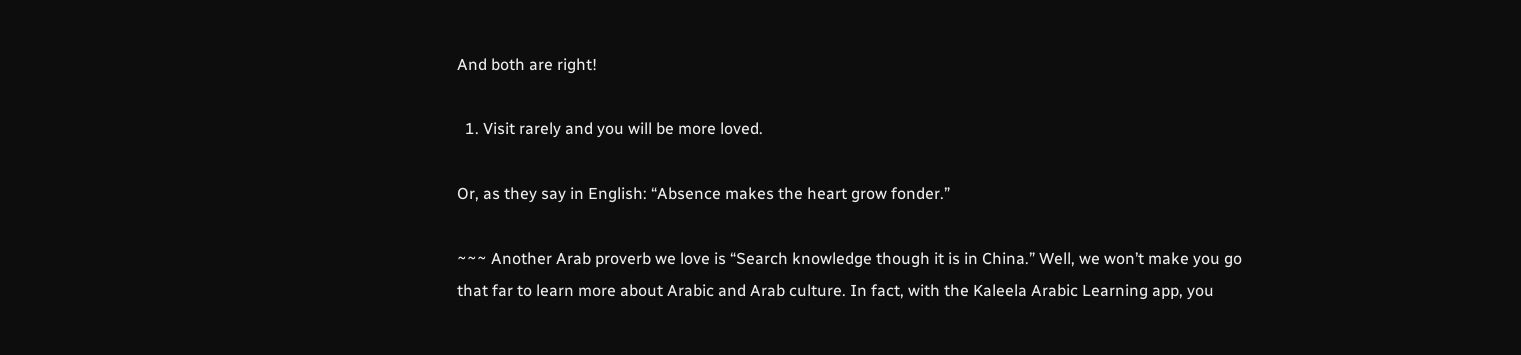And both are right!

  1. Visit rarely and you will be more loved.

Or, as they say in English: “Absence makes the heart grow fonder.”

~~~ Another Arab proverb we love is “Search knowledge though it is in China.” Well, we won’t make you go that far to learn more about Arabic and Arab culture. In fact, with the Kaleela Arabic Learning app, you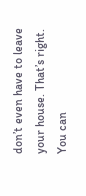don’t even have to leave your house. That’s right. You can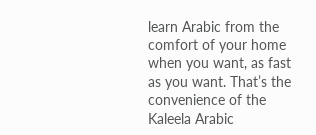learn Arabic from the comfort of your home when you want, as fast as you want. That’s the convenience of the Kaleela Arabic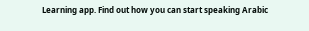Learning app. Find out how you can start speaking Arabic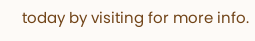today by visiting for more info.